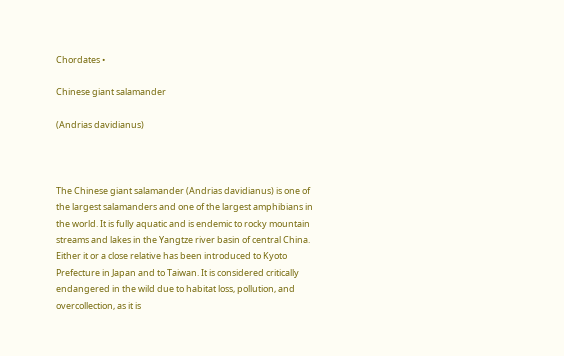Chordates •

Chinese giant salamander

(Andrias davidianus)



The Chinese giant salamander (Andrias davidianus) is one of the largest salamanders and one of the largest amphibians in the world. It is fully aquatic and is endemic to rocky mountain streams and lakes in the Yangtze river basin of central China. Either it or a close relative has been introduced to Kyoto Prefecture in Japan and to Taiwan. It is considered critically endangered in the wild due to habitat loss, pollution, and overcollection, as it is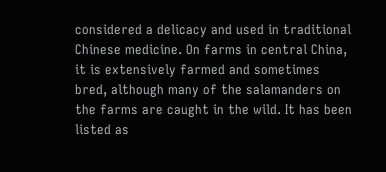considered a delicacy and used in traditional Chinese medicine. On farms in central China, it is extensively farmed and sometimes bred, although many of the salamanders on the farms are caught in the wild. It has been listed as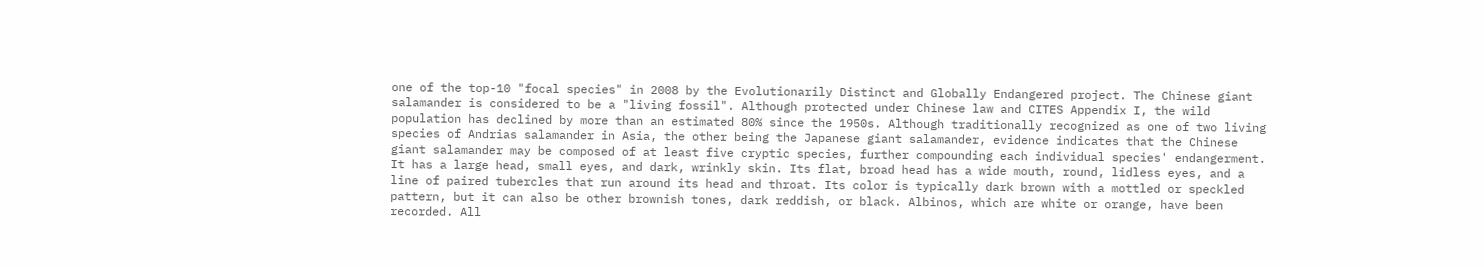one of the top-10 "focal species" in 2008 by the Evolutionarily Distinct and Globally Endangered project. The Chinese giant salamander is considered to be a "living fossil". Although protected under Chinese law and CITES Appendix I, the wild population has declined by more than an estimated 80% since the 1950s. Although traditionally recognized as one of two living species of Andrias salamander in Asia, the other being the Japanese giant salamander, evidence indicates that the Chinese giant salamander may be composed of at least five cryptic species, further compounding each individual species' endangerment. It has a large head, small eyes, and dark, wrinkly skin. Its flat, broad head has a wide mouth, round, lidless eyes, and a line of paired tubercles that run around its head and throat. Its color is typically dark brown with a mottled or speckled pattern, but it can also be other brownish tones, dark reddish, or black. Albinos, which are white or orange, have been recorded. All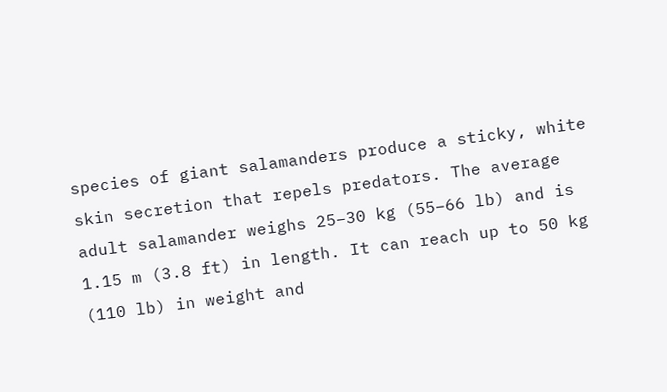species of giant salamanders produce a sticky, white skin secretion that repels predators. The average adult salamander weighs 25–30 kg (55–66 lb) and is 1.15 m (3.8 ft) in length. It can reach up to 50 kg (110 lb) in weight and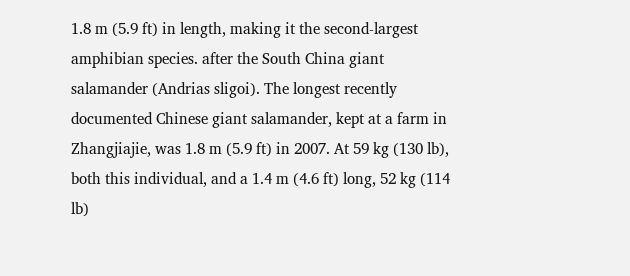1.8 m (5.9 ft) in length, making it the second-largest amphibian species. after the South China giant salamander (Andrias sligoi). The longest recently documented Chinese giant salamander, kept at a farm in Zhangjiajie, was 1.8 m (5.9 ft) in 2007. At 59 kg (130 lb), both this individual, and a 1.4 m (4.6 ft) long, 52 kg (114 lb)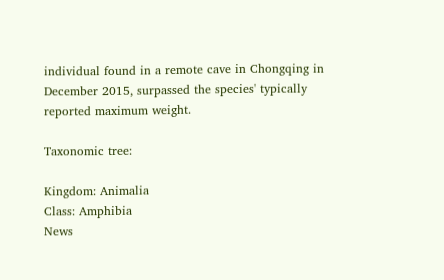individual found in a remote cave in Chongqing in December 2015, surpassed the species' typically reported maximum weight.

Taxonomic tree:

Kingdom: Animalia
Class: Amphibia
News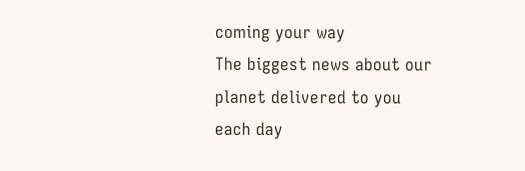coming your way
The biggest news about our planet delivered to you each day